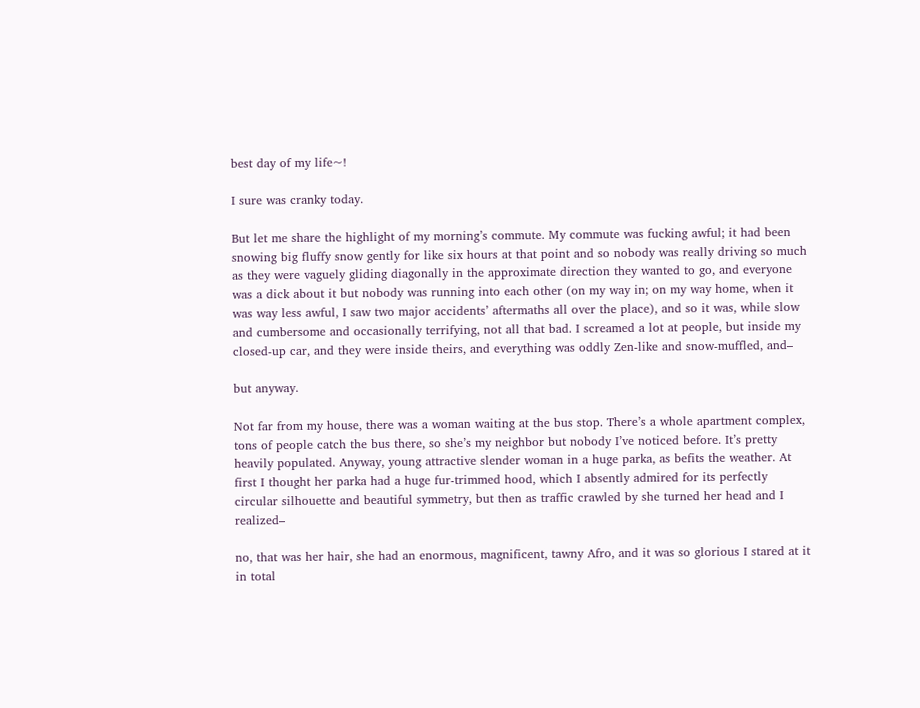best day of my life~!

I sure was cranky today.

But let me share the highlight of my morning’s commute. My commute was fucking awful; it had been snowing big fluffy snow gently for like six hours at that point and so nobody was really driving so much as they were vaguely gliding diagonally in the approximate direction they wanted to go, and everyone was a dick about it but nobody was running into each other (on my way in; on my way home, when it was way less awful, I saw two major accidents’ aftermaths all over the place), and so it was, while slow and cumbersome and occasionally terrifying, not all that bad. I screamed a lot at people, but inside my closed-up car, and they were inside theirs, and everything was oddly Zen-like and snow-muffled, and–

but anyway.

Not far from my house, there was a woman waiting at the bus stop. There’s a whole apartment complex, tons of people catch the bus there, so she’s my neighbor but nobody I’ve noticed before. It’s pretty heavily populated. Anyway, young attractive slender woman in a huge parka, as befits the weather. At first I thought her parka had a huge fur-trimmed hood, which I absently admired for its perfectly circular silhouette and beautiful symmetry, but then as traffic crawled by she turned her head and I realized–

no, that was her hair, she had an enormous, magnificent, tawny Afro, and it was so glorious I stared at it in total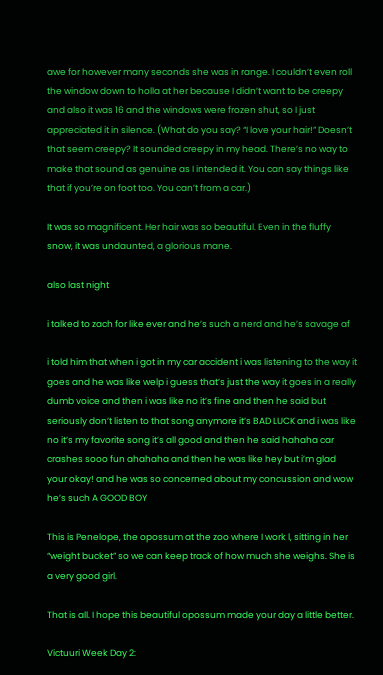awe for however many seconds she was in range. I couldn’t even roll the window down to holla at her because I didn’t want to be creepy and also it was 16 and the windows were frozen shut, so I just appreciated it in silence. (What do you say? “I love your hair!” Doesn’t that seem creepy? It sounded creepy in my head. There’s no way to make that sound as genuine as I intended it. You can say things like that if you’re on foot too. You can’t from a car.)

It was so magnificent. Her hair was so beautiful. Even in the fluffy snow, it was undaunted, a glorious mane.

also last night

i talked to zach for like ever and he’s such a nerd and he’s savage af

i told him that when i got in my car accident i was listening to the way it goes and he was like welp i guess that’s just the way it goes in a really dumb voice and then i was like no it’s fine and then he said but seriously don’t listen to that song anymore it’s BAD LUCK and i was like no it’s my favorite song it’s all good and then he said hahaha car crashes sooo fun ahahaha and then he was like hey but i’m glad your okay! and he was so concerned about my concussion and wow he’s such A GOOD BOY

This is Penelope, the opossum at the zoo where I work l, sitting in her “weight bucket” so we can keep track of how much she weighs. She is a very good girl.

That is all. I hope this beautiful opossum made your day a little better.

Victuuri Week Day 2: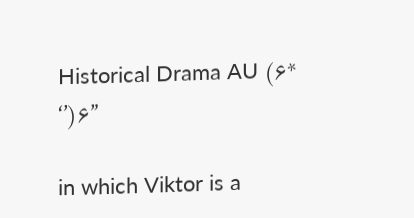Historical Drama AU (۶* ‘’)۶”

in which Viktor is a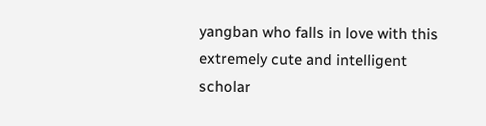yangban who falls in love with this extremely cute and intelligent scholar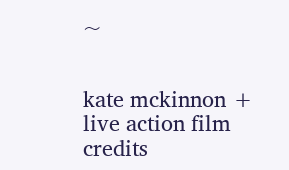~


kate mckinnon + live action film credits